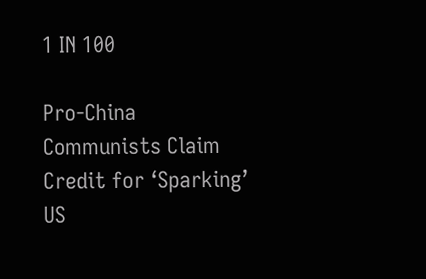1 IN 100

Pro-China Communists Claim Credit for ‘Sparking’ US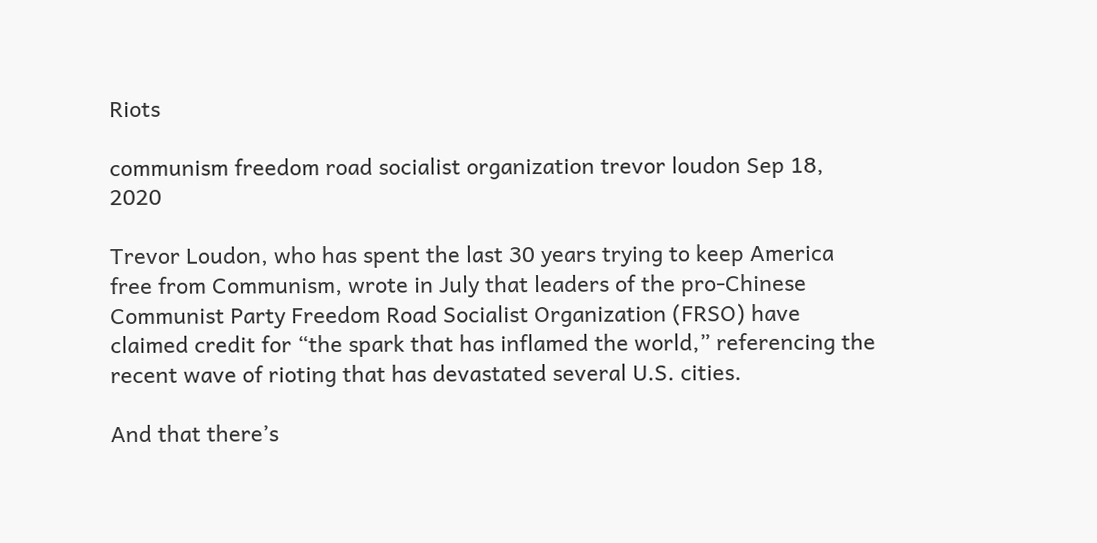Riots

communism freedom road socialist organization trevor loudon Sep 18, 2020

Trevor Loudon, who has spent the last 30 years trying to keep America free from Communism, wrote in July that leaders of the pro-Chinese Communist Party Freedom Road Socialist Organization (FRSO) have claimed credit for “the spark that has inflamed the world,” referencing the recent wave of rioting that has devastated several U.S. cities.

And that there’s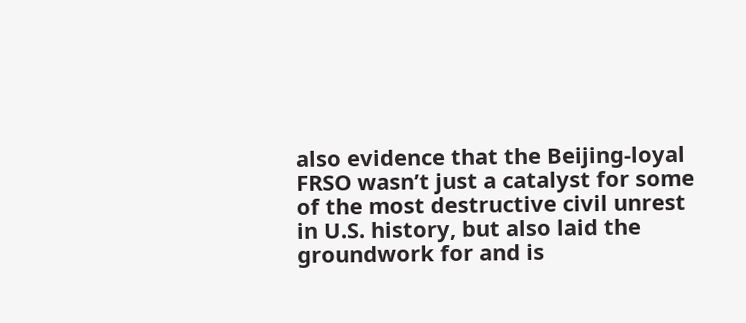also evidence that the Beijing-loyal FRSO wasn’t just a catalyst for some of the most destructive civil unrest in U.S. history, but also laid the groundwork for and is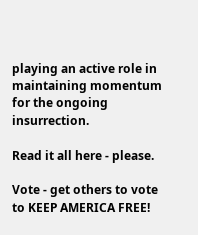playing an active role in maintaining momentum for the ongoing insurrection.

Read it all here - please.

Vote - get others to vote to KEEP AMERICA FREE!